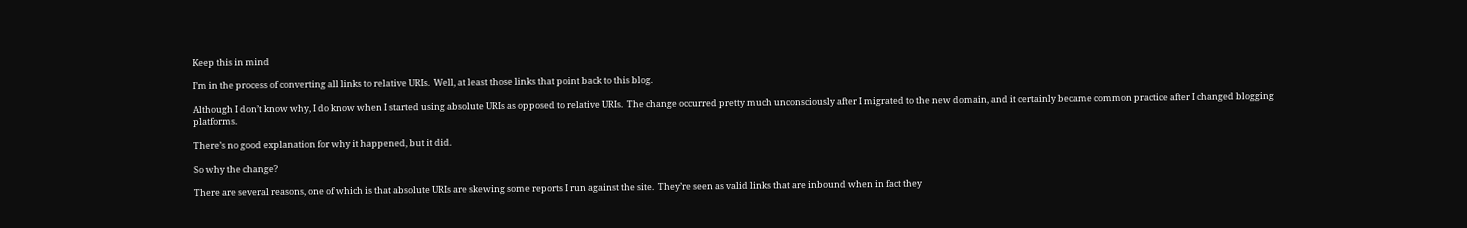Keep this in mind

I’m in the process of converting all links to relative URIs.  Well, at least those links that point back to this blog.

Although I don’t know why, I do know when I started using absolute URIs as opposed to relative URIs.  The change occurred pretty much unconsciously after I migrated to the new domain, and it certainly became common practice after I changed blogging platforms.

There’s no good explanation for why it happened, but it did.

So why the change?

There are several reasons, one of which is that absolute URIs are skewing some reports I run against the site.  They’re seen as valid links that are inbound when in fact they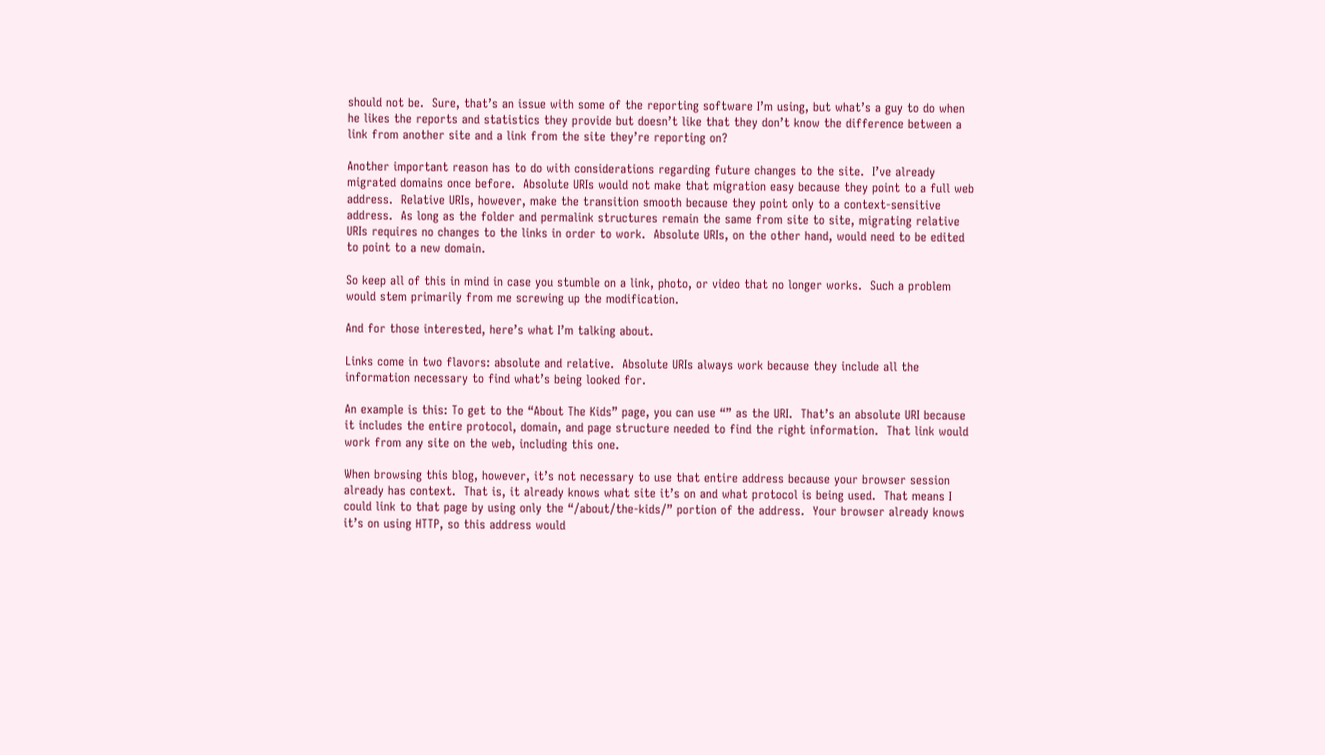should not be.  Sure, that’s an issue with some of the reporting software I’m using, but what’s a guy to do when he likes the reports and statistics they provide but doesn’t like that they don’t know the difference between a link from another site and a link from the site they’re reporting on?

Another important reason has to do with considerations regarding future changes to the site.  I’ve already migrated domains once before.  Absolute URIs would not make that migration easy because they point to a full web address.  Relative URIs, however, make the transition smooth because they point only to a context-sensitive address.  As long as the folder and permalink structures remain the same from site to site, migrating relative URIs requires no changes to the links in order to work.  Absolute URIs, on the other hand, would need to be edited to point to a new domain.

So keep all of this in mind in case you stumble on a link, photo, or video that no longer works.  Such a problem would stem primarily from me screwing up the modification.

And for those interested, here’s what I’m talking about.

Links come in two flavors: absolute and relative.  Absolute URIs always work because they include all the information necessary to find what’s being looked for.

An example is this: To get to the “About The Kids” page, you can use “” as the URI.  That’s an absolute URI because it includes the entire protocol, domain, and page structure needed to find the right information.  That link would work from any site on the web, including this one.

When browsing this blog, however, it’s not necessary to use that entire address because your browser session already has context.  That is, it already knows what site it’s on and what protocol is being used.  That means I could link to that page by using only the “/about/the-kids/” portion of the address.  Your browser already knows it’s on using HTTP, so this address would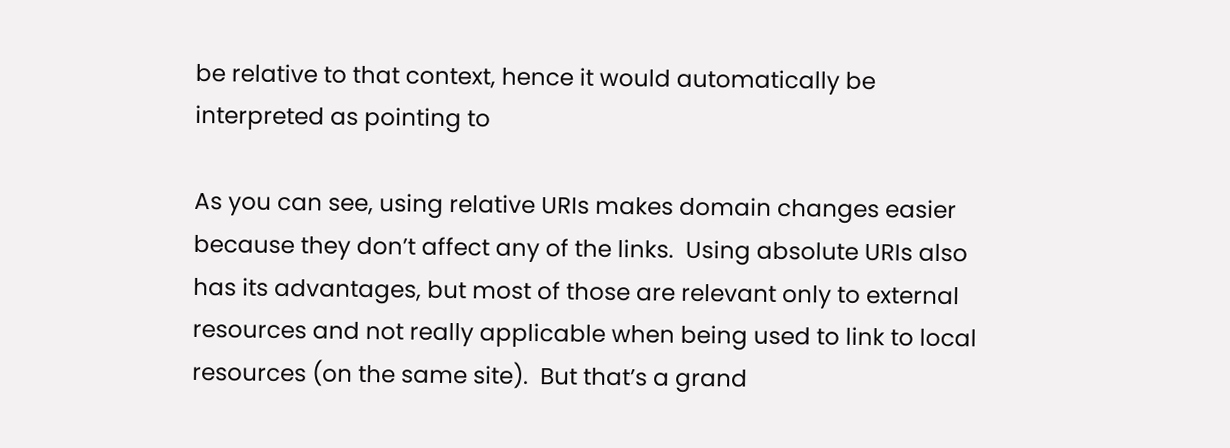be relative to that context, hence it would automatically be interpreted as pointing to

As you can see, using relative URIs makes domain changes easier because they don’t affect any of the links.  Using absolute URIs also has its advantages, but most of those are relevant only to external resources and not really applicable when being used to link to local resources (on the same site).  But that’s a grand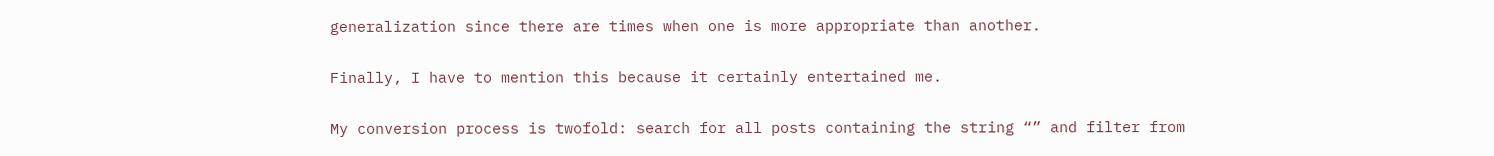generalization since there are times when one is more appropriate than another.

Finally, I have to mention this because it certainly entertained me.

My conversion process is twofold: search for all posts containing the string “” and filter from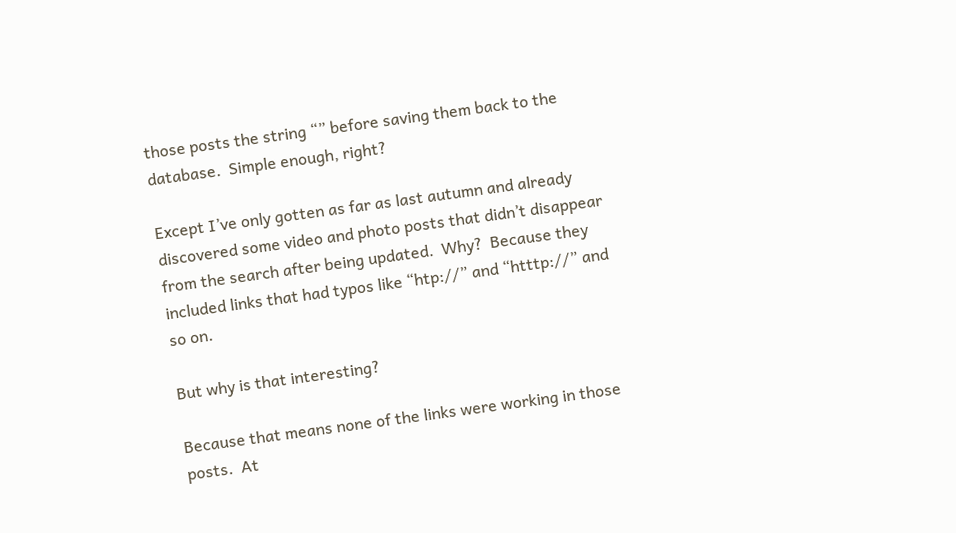those posts the string “” before saving them back to the database.  Simple enough, right?

Except I’ve only gotten as far as last autumn and already discovered some video and photo posts that didn’t disappear from the search after being updated.  Why?  Because they included links that had typos like “htp://” and “htttp://” and so on.

But why is that interesting?

Because that means none of the links were working in those posts.  At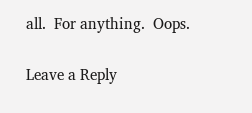all.  For anything.  Oops.

Leave a Reply